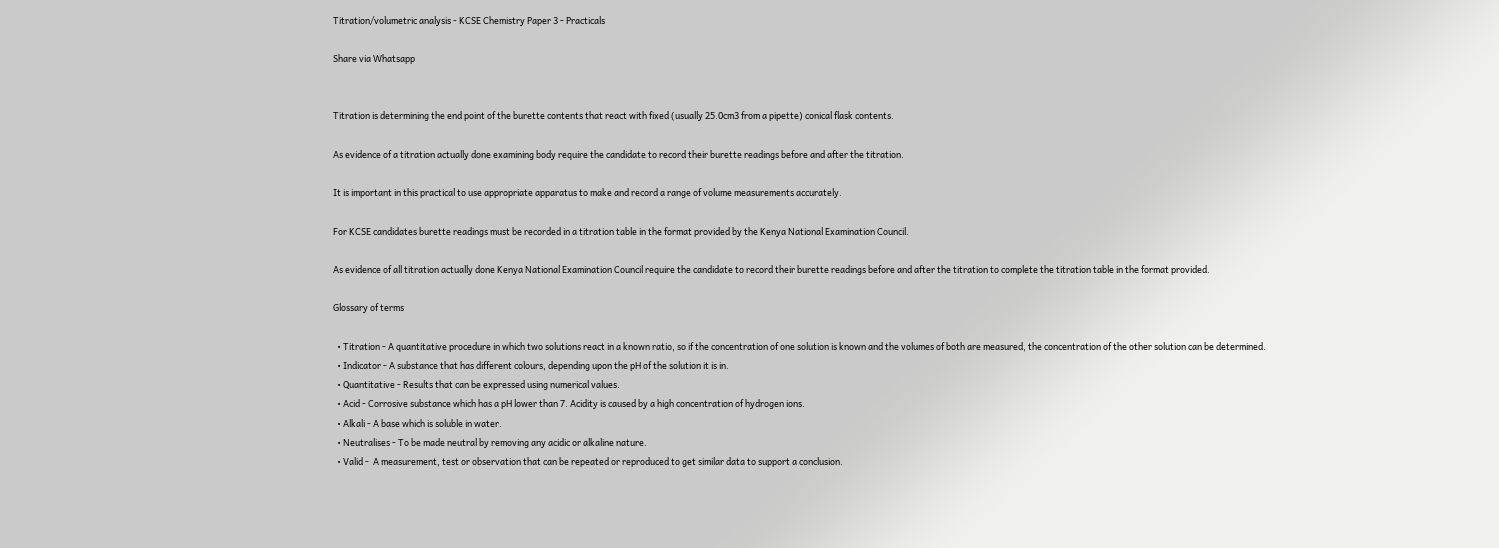Titration/volumetric analysis - KCSE Chemistry Paper 3 - Practicals

Share via Whatsapp


Titration is determining the end point of the burette contents that react with fixed (usually 25.0cm3 from a pipette) conical flask contents.

As evidence of a titration actually done examining body require the candidate to record their burette readings before and after the titration.

It is important in this practical to use appropriate apparatus to make and record a range of volume measurements accurately.

For KCSE candidates burette readings must be recorded in a titration table in the format provided by the Kenya National Examination Council.

As evidence of all titration actually done Kenya National Examination Council require the candidate to record their burette readings before and after the titration to complete the titration table in the format provided.

Glossary of terms

  • Titration - A quantitative procedure in which two solutions react in a known ratio, so if the concentration of one solution is known and the volumes of both are measured, the concentration of the other solution can be determined.
  • Indicator - A substance that has different colours, depending upon the pH of the solution it is in.
  • Quantitative - Results that can be expressed using numerical values.
  • Acid - Corrosive substance which has a pH lower than 7. Acidity is caused by a high concentration of hydrogen ions.
  • Alkali - A base which is soluble in water.
  • Neutralises - To be made neutral by removing any acidic or alkaline nature.
  • Valid -  A measurement, test or observation that can be repeated or reproduced to get similar data to support a conclusion.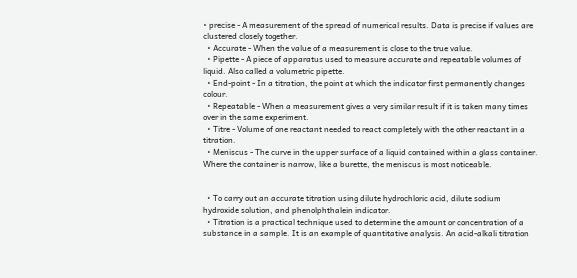• precise - A measurement of the spread of numerical results. Data is precise if values are clustered closely together.
  • Accurate - When the value of a measurement is close to the true value.
  • Pipette - A piece of apparatus used to measure accurate and repeatable volumes of liquid. Also called a volumetric pipette.
  • End-point - In a titration, the point at which the indicator first permanently changes colour.
  • Repeatable - When a measurement gives a very similar result if it is taken many times over in the same experiment.
  • Titre - Volume of one reactant needed to react completely with the other reactant in a titration.
  • Meniscus - The curve in the upper surface of a liquid contained within a glass container. Where the container is narrow, like a burette, the meniscus is most noticeable.


  • To carry out an accurate titration using dilute hydrochloric acid, dilute sodium hydroxide solution, and phenolphthalein indicator.
  • Titration is a practical technique used to determine the amount or concentration of a substance in a sample. It is an example of quantitative analysis. An acid-alkali titration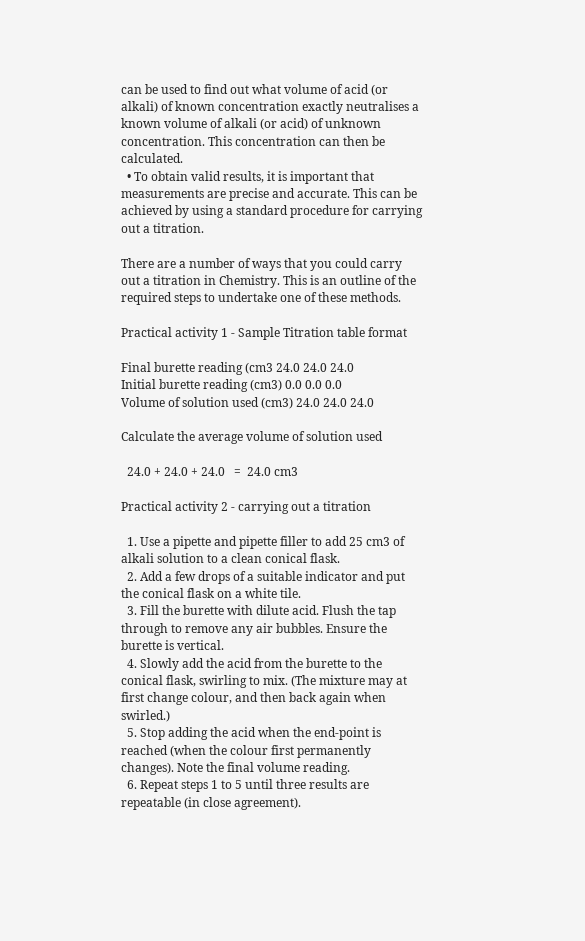can be used to find out what volume of acid (or alkali) of known concentration exactly neutralises a known volume of alkali (or acid) of unknown concentration. This concentration can then be calculated.
  • To obtain valid results, it is important that measurements are precise and accurate. This can be achieved by using a standard procedure for carrying out a titration.

There are a number of ways that you could carry out a titration in Chemistry. This is an outline of the required steps to undertake one of these methods.

Practical activity 1 - Sample Titration table format

Final burette reading (cm3 24.0 24.0 24.0
Initial burette reading (cm3) 0.0 0.0 0.0
Volume of solution used (cm3) 24.0 24.0 24.0

Calculate the average volume of solution used

  24.0 + 24.0 + 24.0   =  24.0 cm3

Practical activity 2 - carrying out a titration

  1. Use a pipette and pipette filler to add 25 cm3 of alkali solution to a clean conical flask.
  2. Add a few drops of a suitable indicator and put the conical flask on a white tile.
  3. Fill the burette with dilute acid. Flush the tap through to remove any air bubbles. Ensure the burette is vertical.
  4. Slowly add the acid from the burette to the conical flask, swirling to mix. (The mixture may at first change colour, and then back again when swirled.)
  5. Stop adding the acid when the end-point is reached (when the colour first permanently changes). Note the final volume reading.
  6. Repeat steps 1 to 5 until three results are repeatable (in close agreement).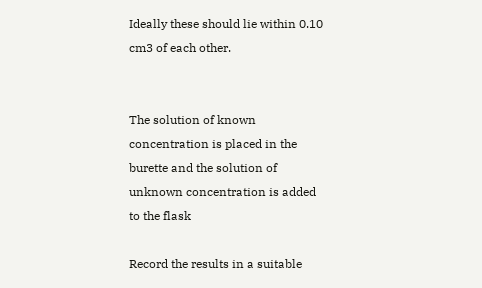Ideally these should lie within 0.10 cm3 of each other.


The solution of known concentration is placed in the burette and the solution of unknown concentration is added to the flask

Record the results in a suitable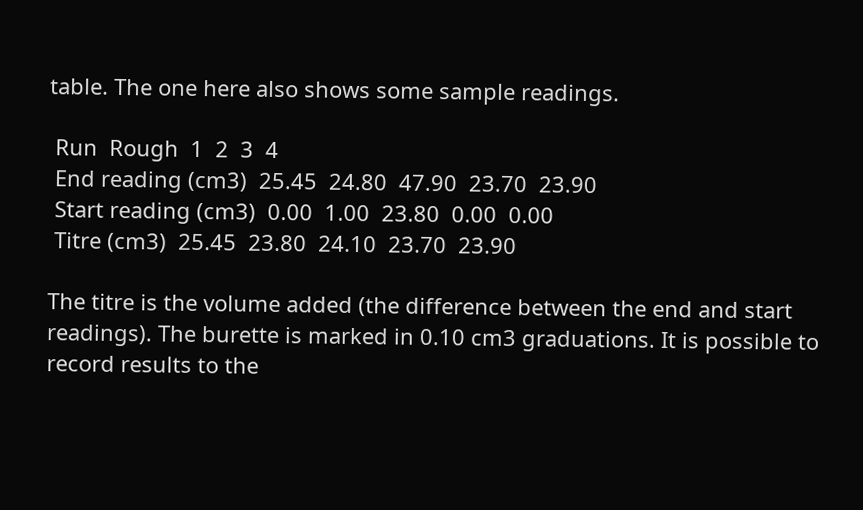table. The one here also shows some sample readings.

 Run  Rough  1  2  3  4
 End reading (cm3)  25.45  24.80  47.90  23.70  23.90
 Start reading (cm3)  0.00  1.00  23.80  0.00  0.00
 Titre (cm3)  25.45  23.80  24.10  23.70  23.90

The titre is the volume added (the difference between the end and start readings). The burette is marked in 0.10 cm3 graduations. It is possible to record results to the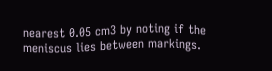nearest 0.05 cm3 by noting if the meniscus lies between markings.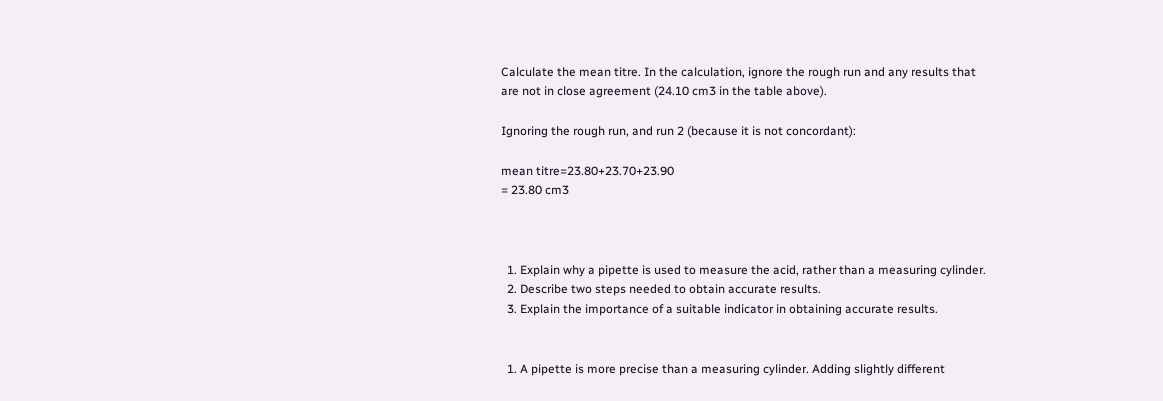Calculate the mean titre. In the calculation, ignore the rough run and any results that are not in close agreement (24.10 cm3 in the table above).

Ignoring the rough run, and run 2 (because it is not concordant):

mean titre=23.80+23.70+23.90
= 23.80 cm3



  1. Explain why a pipette is used to measure the acid, rather than a measuring cylinder.
  2. Describe two steps needed to obtain accurate results.
  3. Explain the importance of a suitable indicator in obtaining accurate results.


  1. A pipette is more precise than a measuring cylinder. Adding slightly different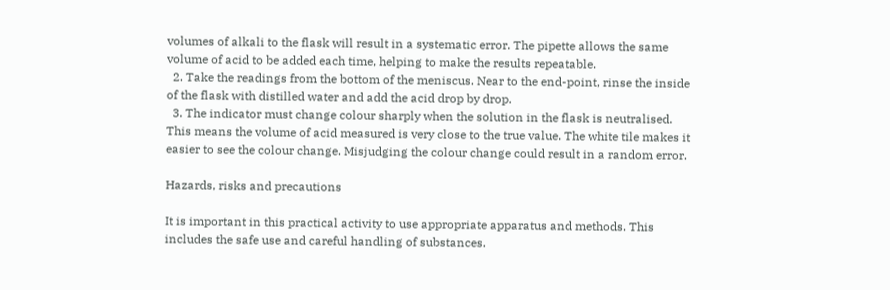volumes of alkali to the flask will result in a systematic error. The pipette allows the same volume of acid to be added each time, helping to make the results repeatable.
  2. Take the readings from the bottom of the meniscus. Near to the end-point, rinse the inside of the flask with distilled water and add the acid drop by drop.
  3. The indicator must change colour sharply when the solution in the flask is neutralised. This means the volume of acid measured is very close to the true value. The white tile makes it easier to see the colour change. Misjudging the colour change could result in a random error.

Hazards, risks and precautions

It is important in this practical activity to use appropriate apparatus and methods. This includes the safe use and careful handling of substances.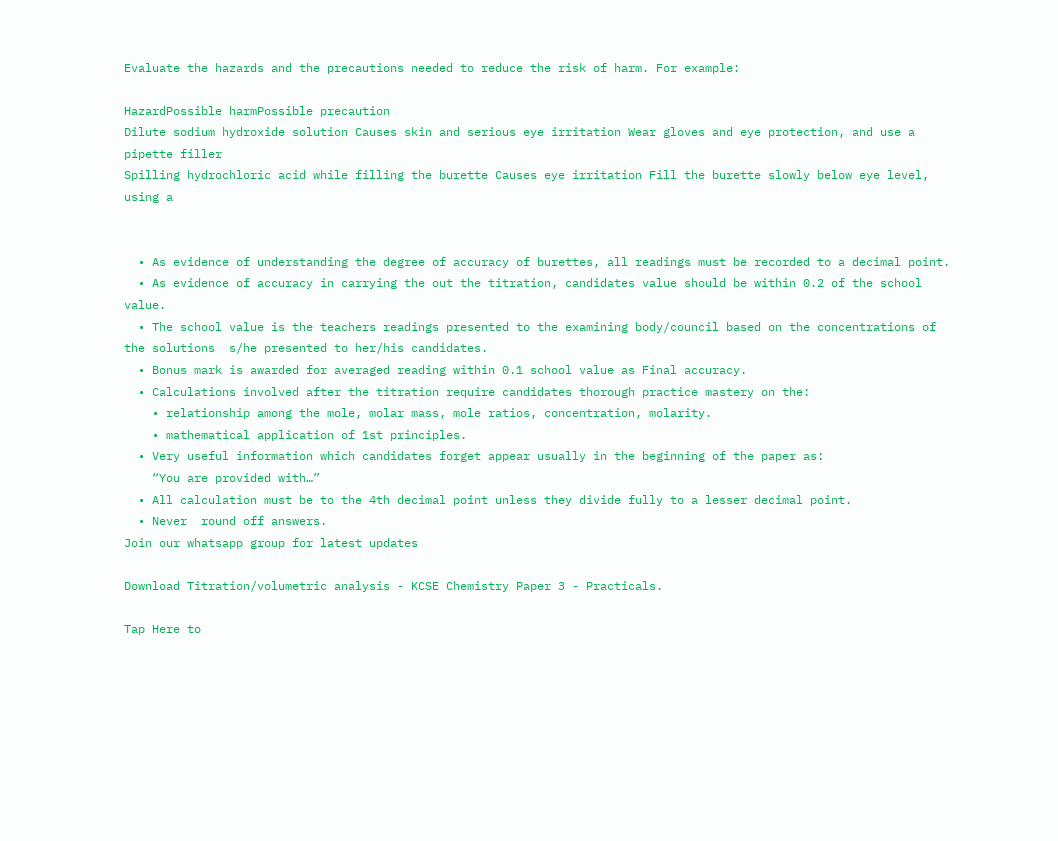Evaluate the hazards and the precautions needed to reduce the risk of harm. For example:

HazardPossible harmPossible precaution
Dilute sodium hydroxide solution Causes skin and serious eye irritation Wear gloves and eye protection, and use a pipette filler
Spilling hydrochloric acid while filling the burette Causes eye irritation Fill the burette slowly below eye level, using a


  • As evidence of understanding the degree of accuracy of burettes, all readings must be recorded to a decimal point.
  • As evidence of accuracy in carrying the out the titration, candidates value should be within 0.2 of the school value.
  • The school value is the teachers readings presented to the examining body/council based on the concentrations of the solutions  s/he presented to her/his candidates.
  • Bonus mark is awarded for averaged reading within 0.1 school value as Final accuracy.
  • Calculations involved after the titration require candidates thorough practice mastery on the:
    • relationship among the mole, molar mass, mole ratios, concentration, molarity.
    • mathematical application of 1st principles.
  • Very useful information which candidates forget appear usually in the beginning of the paper as:
    “You are provided with…”
  • All calculation must be to the 4th decimal point unless they divide fully to a lesser decimal point.
  • Never  round off answers.
Join our whatsapp group for latest updates

Download Titration/volumetric analysis - KCSE Chemistry Paper 3 - Practicals.

Tap Here to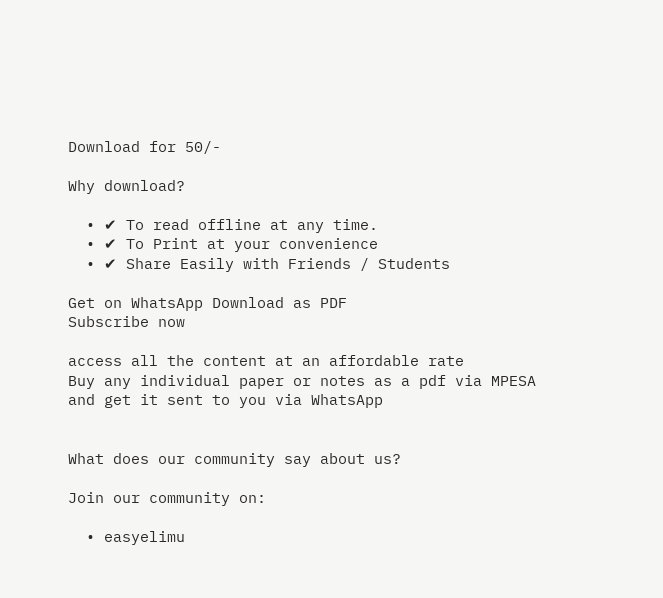Download for 50/-

Why download?

  • ✔ To read offline at any time.
  • ✔ To Print at your convenience
  • ✔ Share Easily with Friends / Students

Get on WhatsApp Download as PDF
Subscribe now

access all the content at an affordable rate
Buy any individual paper or notes as a pdf via MPESA
and get it sent to you via WhatsApp


What does our community say about us?

Join our community on:

  • easyelimu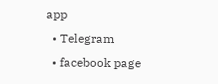app
  • Telegram
  • facebook page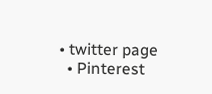• twitter page
  • Pinterest